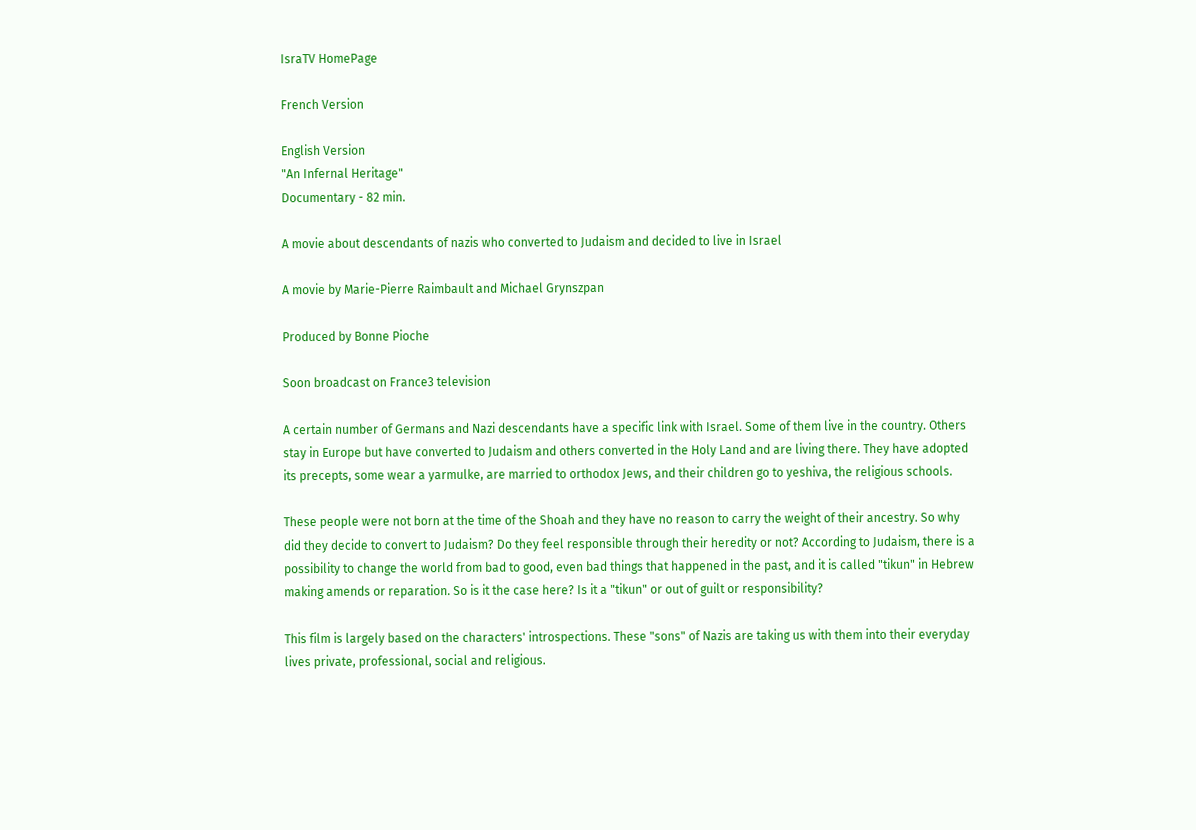IsraTV HomePage

French Version

English Version
"An Infernal Heritage"
Documentary - 82 min.

A movie about descendants of nazis who converted to Judaism and decided to live in Israel

A movie by Marie-Pierre Raimbault and Michael Grynszpan

Produced by Bonne Pioche

Soon broadcast on France3 television

A certain number of Germans and Nazi descendants have a specific link with Israel. Some of them live in the country. Others stay in Europe but have converted to Judaism and others converted in the Holy Land and are living there. They have adopted its precepts, some wear a yarmulke, are married to orthodox Jews, and their children go to yeshiva, the religious schools.

These people were not born at the time of the Shoah and they have no reason to carry the weight of their ancestry. So why did they decide to convert to Judaism? Do they feel responsible through their heredity or not? According to Judaism, there is a possibility to change the world from bad to good, even bad things that happened in the past, and it is called "tikun" in Hebrew making amends or reparation. So is it the case here? Is it a "tikun" or out of guilt or responsibility?

This film is largely based on the characters' introspections. These "sons" of Nazis are taking us with them into their everyday lives private, professional, social and religious.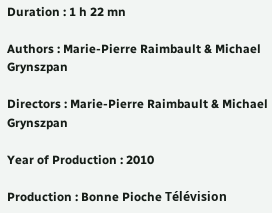Duration : 1 h 22 mn

Authors : Marie-Pierre Raimbault & Michael Grynszpan

Directors : Marie-Pierre Raimbault & Michael Grynszpan

Year of Production : 2010

Production : Bonne Pioche Télévision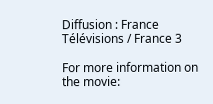Diffusion : France Télévisions / France 3

For more information on the movie: